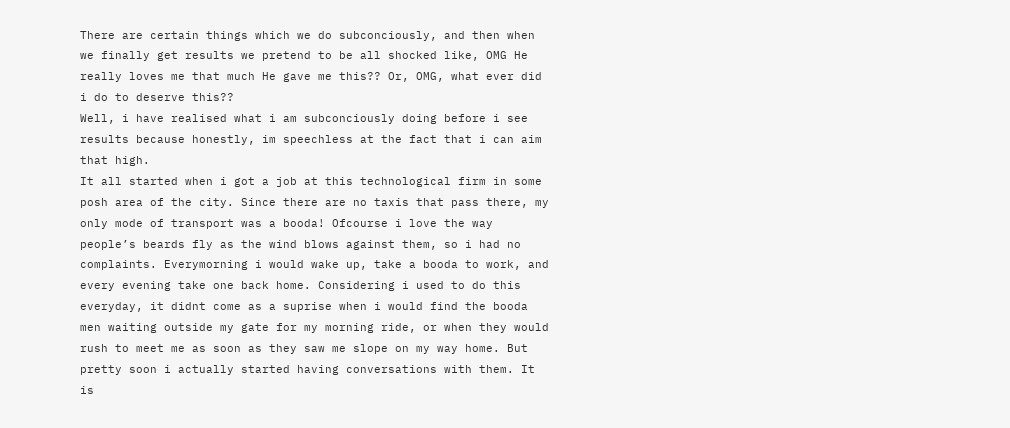There are certain things which we do subconciously, and then when we finally get results we pretend to be all shocked like, OMG He really loves me that much He gave me this?? Or, OMG, what ever did i do to deserve this??
Well, i have realised what i am subconciously doing before i see results because honestly, im speechless at the fact that i can aim that high.
It all started when i got a job at this technological firm in some posh area of the city. Since there are no taxis that pass there, my only mode of transport was a booda! Ofcourse i love the way people’s beards fly as the wind blows against them, so i had no complaints. Everymorning i would wake up, take a booda to work, and every evening take one back home. Considering i used to do this everyday, it didnt come as a suprise when i would find the booda men waiting outside my gate for my morning ride, or when they would rush to meet me as soon as they saw me slope on my way home. But pretty soon i actually started having conversations with them. It is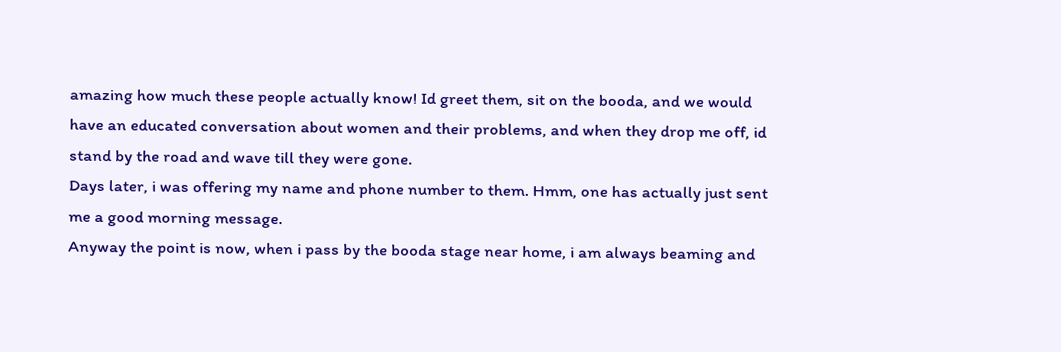amazing how much these people actually know! Id greet them, sit on the booda, and we would have an educated conversation about women and their problems, and when they drop me off, id stand by the road and wave till they were gone.
Days later, i was offering my name and phone number to them. Hmm, one has actually just sent me a good morning message.
Anyway the point is now, when i pass by the booda stage near home, i am always beaming and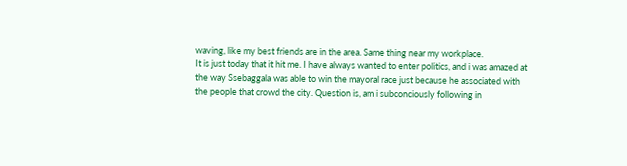waving, like my best friends are in the area. Same thing near my workplace.
It is just today that it hit me. I have always wanted to enter politics, and i was amazed at the way Ssebaggala was able to win the mayoral race just because he associated with the people that crowd the city. Question is, am i subconciously following in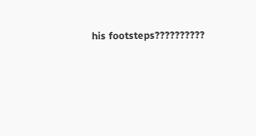his footsteps??????????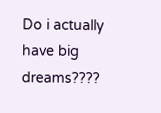Do i actually have big dreams????